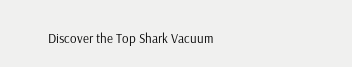Discover the Top Shark Vacuum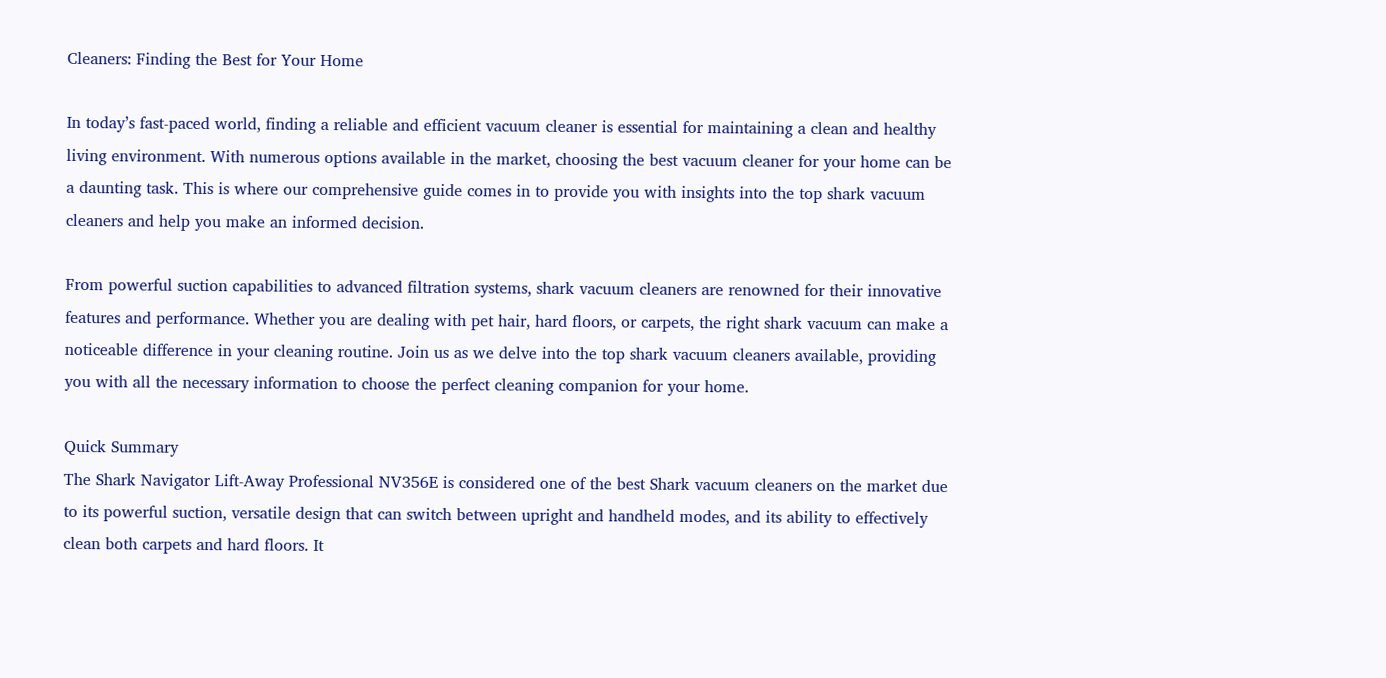Cleaners: Finding the Best for Your Home

In today’s fast-paced world, finding a reliable and efficient vacuum cleaner is essential for maintaining a clean and healthy living environment. With numerous options available in the market, choosing the best vacuum cleaner for your home can be a daunting task. This is where our comprehensive guide comes in to provide you with insights into the top shark vacuum cleaners and help you make an informed decision.

From powerful suction capabilities to advanced filtration systems, shark vacuum cleaners are renowned for their innovative features and performance. Whether you are dealing with pet hair, hard floors, or carpets, the right shark vacuum can make a noticeable difference in your cleaning routine. Join us as we delve into the top shark vacuum cleaners available, providing you with all the necessary information to choose the perfect cleaning companion for your home.

Quick Summary
The Shark Navigator Lift-Away Professional NV356E is considered one of the best Shark vacuum cleaners on the market due to its powerful suction, versatile design that can switch between upright and handheld modes, and its ability to effectively clean both carpets and hard floors. It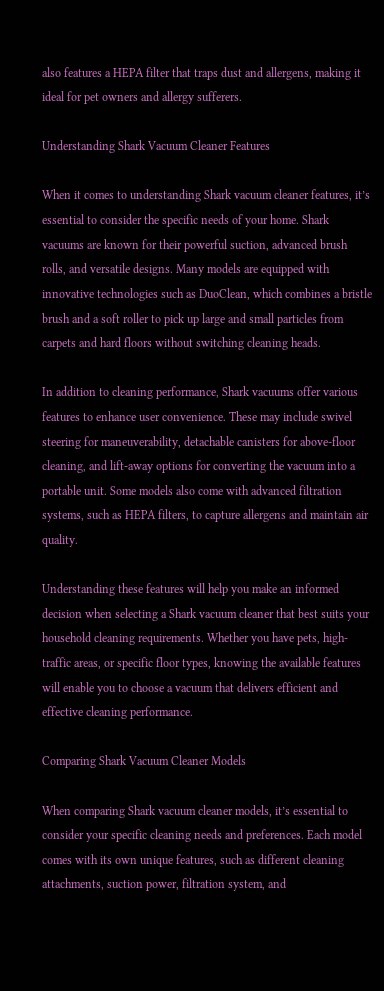also features a HEPA filter that traps dust and allergens, making it ideal for pet owners and allergy sufferers.

Understanding Shark Vacuum Cleaner Features

When it comes to understanding Shark vacuum cleaner features, it’s essential to consider the specific needs of your home. Shark vacuums are known for their powerful suction, advanced brush rolls, and versatile designs. Many models are equipped with innovative technologies such as DuoClean, which combines a bristle brush and a soft roller to pick up large and small particles from carpets and hard floors without switching cleaning heads.

In addition to cleaning performance, Shark vacuums offer various features to enhance user convenience. These may include swivel steering for maneuverability, detachable canisters for above-floor cleaning, and lift-away options for converting the vacuum into a portable unit. Some models also come with advanced filtration systems, such as HEPA filters, to capture allergens and maintain air quality.

Understanding these features will help you make an informed decision when selecting a Shark vacuum cleaner that best suits your household cleaning requirements. Whether you have pets, high-traffic areas, or specific floor types, knowing the available features will enable you to choose a vacuum that delivers efficient and effective cleaning performance.

Comparing Shark Vacuum Cleaner Models

When comparing Shark vacuum cleaner models, it’s essential to consider your specific cleaning needs and preferences. Each model comes with its own unique features, such as different cleaning attachments, suction power, filtration system, and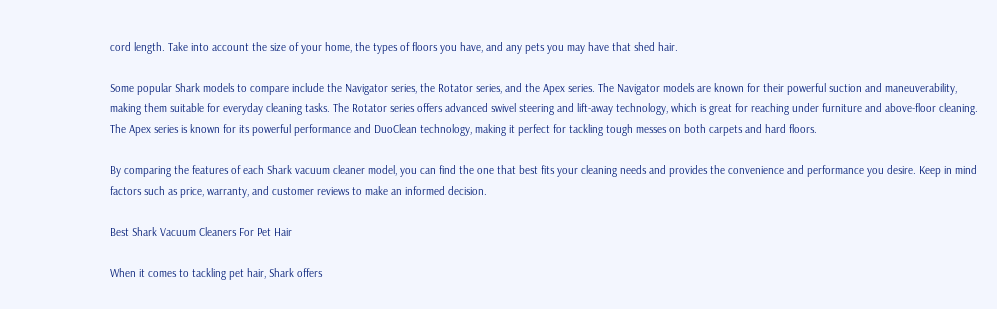cord length. Take into account the size of your home, the types of floors you have, and any pets you may have that shed hair.

Some popular Shark models to compare include the Navigator series, the Rotator series, and the Apex series. The Navigator models are known for their powerful suction and maneuverability, making them suitable for everyday cleaning tasks. The Rotator series offers advanced swivel steering and lift-away technology, which is great for reaching under furniture and above-floor cleaning. The Apex series is known for its powerful performance and DuoClean technology, making it perfect for tackling tough messes on both carpets and hard floors.

By comparing the features of each Shark vacuum cleaner model, you can find the one that best fits your cleaning needs and provides the convenience and performance you desire. Keep in mind factors such as price, warranty, and customer reviews to make an informed decision.

Best Shark Vacuum Cleaners For Pet Hair

When it comes to tackling pet hair, Shark offers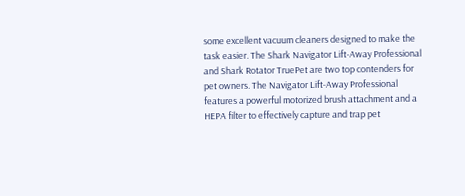some excellent vacuum cleaners designed to make the task easier. The Shark Navigator Lift-Away Professional and Shark Rotator TruePet are two top contenders for pet owners. The Navigator Lift-Away Professional features a powerful motorized brush attachment and a HEPA filter to effectively capture and trap pet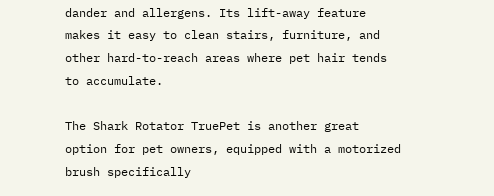dander and allergens. Its lift-away feature makes it easy to clean stairs, furniture, and other hard-to-reach areas where pet hair tends to accumulate.

The Shark Rotator TruePet is another great option for pet owners, equipped with a motorized brush specifically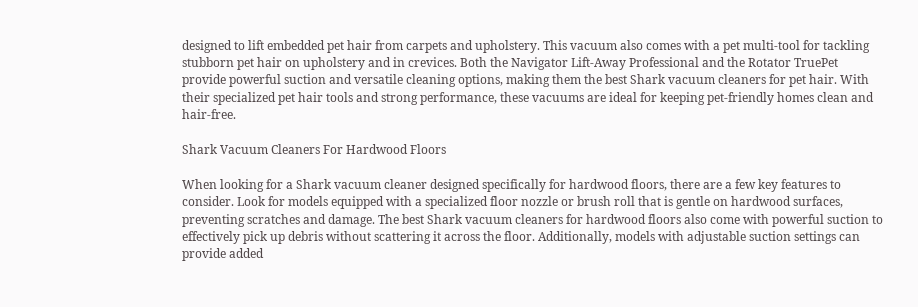designed to lift embedded pet hair from carpets and upholstery. This vacuum also comes with a pet multi-tool for tackling stubborn pet hair on upholstery and in crevices. Both the Navigator Lift-Away Professional and the Rotator TruePet provide powerful suction and versatile cleaning options, making them the best Shark vacuum cleaners for pet hair. With their specialized pet hair tools and strong performance, these vacuums are ideal for keeping pet-friendly homes clean and hair-free.

Shark Vacuum Cleaners For Hardwood Floors

When looking for a Shark vacuum cleaner designed specifically for hardwood floors, there are a few key features to consider. Look for models equipped with a specialized floor nozzle or brush roll that is gentle on hardwood surfaces, preventing scratches and damage. The best Shark vacuum cleaners for hardwood floors also come with powerful suction to effectively pick up debris without scattering it across the floor. Additionally, models with adjustable suction settings can provide added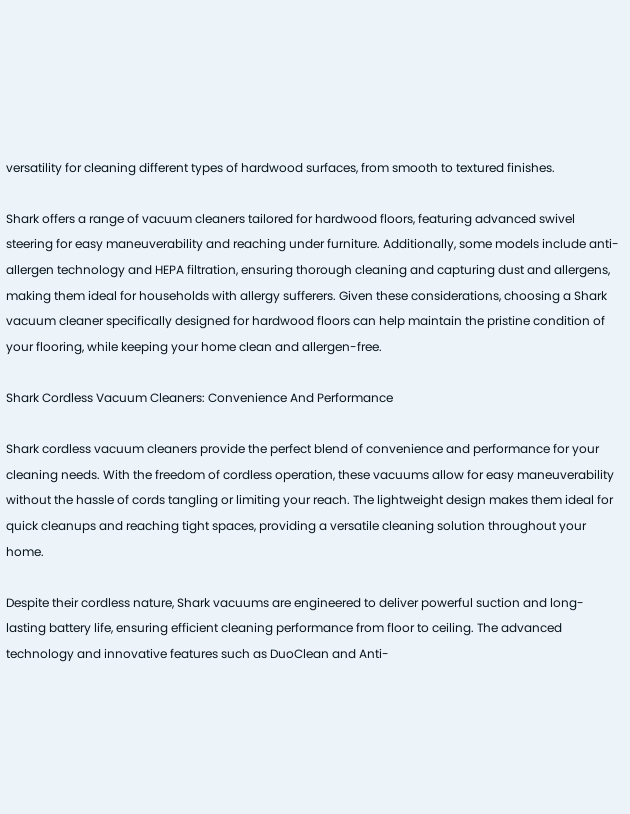versatility for cleaning different types of hardwood surfaces, from smooth to textured finishes.

Shark offers a range of vacuum cleaners tailored for hardwood floors, featuring advanced swivel steering for easy maneuverability and reaching under furniture. Additionally, some models include anti-allergen technology and HEPA filtration, ensuring thorough cleaning and capturing dust and allergens, making them ideal for households with allergy sufferers. Given these considerations, choosing a Shark vacuum cleaner specifically designed for hardwood floors can help maintain the pristine condition of your flooring, while keeping your home clean and allergen-free.

Shark Cordless Vacuum Cleaners: Convenience And Performance

Shark cordless vacuum cleaners provide the perfect blend of convenience and performance for your cleaning needs. With the freedom of cordless operation, these vacuums allow for easy maneuverability without the hassle of cords tangling or limiting your reach. The lightweight design makes them ideal for quick cleanups and reaching tight spaces, providing a versatile cleaning solution throughout your home.

Despite their cordless nature, Shark vacuums are engineered to deliver powerful suction and long-lasting battery life, ensuring efficient cleaning performance from floor to ceiling. The advanced technology and innovative features such as DuoClean and Anti-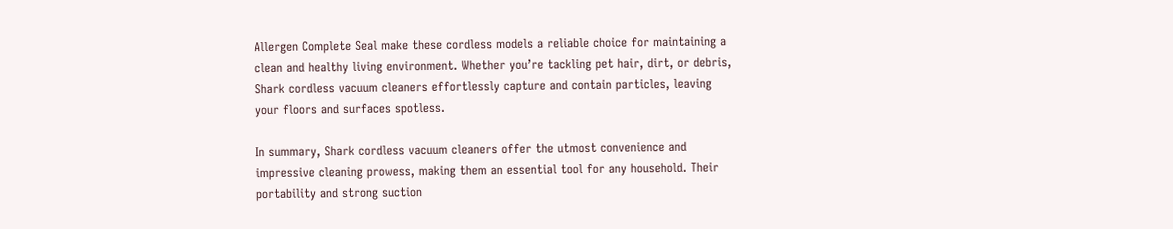Allergen Complete Seal make these cordless models a reliable choice for maintaining a clean and healthy living environment. Whether you’re tackling pet hair, dirt, or debris, Shark cordless vacuum cleaners effortlessly capture and contain particles, leaving your floors and surfaces spotless.

In summary, Shark cordless vacuum cleaners offer the utmost convenience and impressive cleaning prowess, making them an essential tool for any household. Their portability and strong suction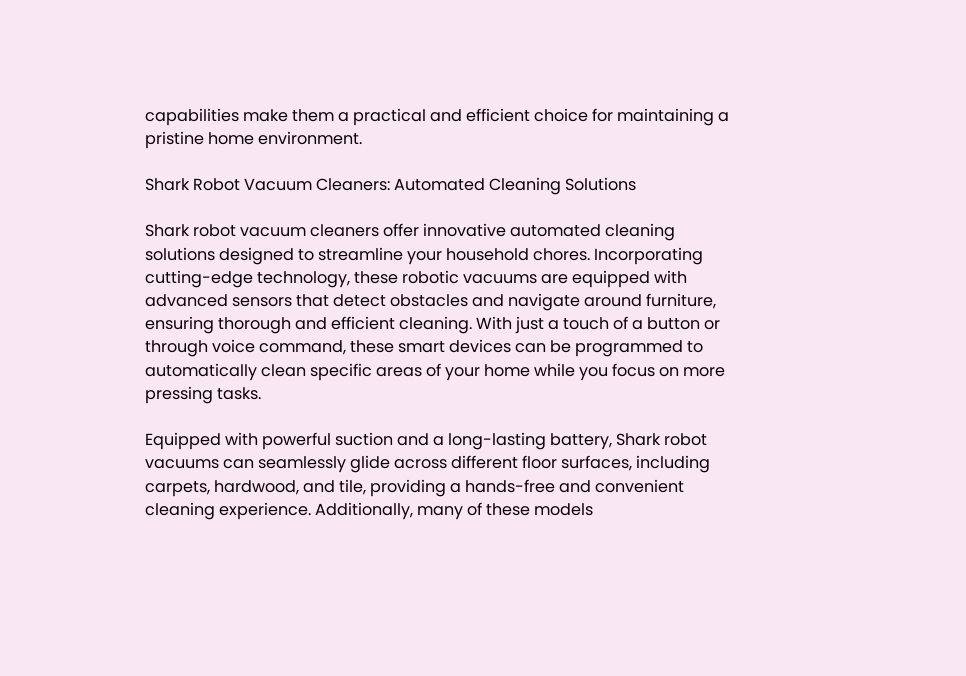capabilities make them a practical and efficient choice for maintaining a pristine home environment.

Shark Robot Vacuum Cleaners: Automated Cleaning Solutions

Shark robot vacuum cleaners offer innovative automated cleaning solutions designed to streamline your household chores. Incorporating cutting-edge technology, these robotic vacuums are equipped with advanced sensors that detect obstacles and navigate around furniture, ensuring thorough and efficient cleaning. With just a touch of a button or through voice command, these smart devices can be programmed to automatically clean specific areas of your home while you focus on more pressing tasks.

Equipped with powerful suction and a long-lasting battery, Shark robot vacuums can seamlessly glide across different floor surfaces, including carpets, hardwood, and tile, providing a hands-free and convenient cleaning experience. Additionally, many of these models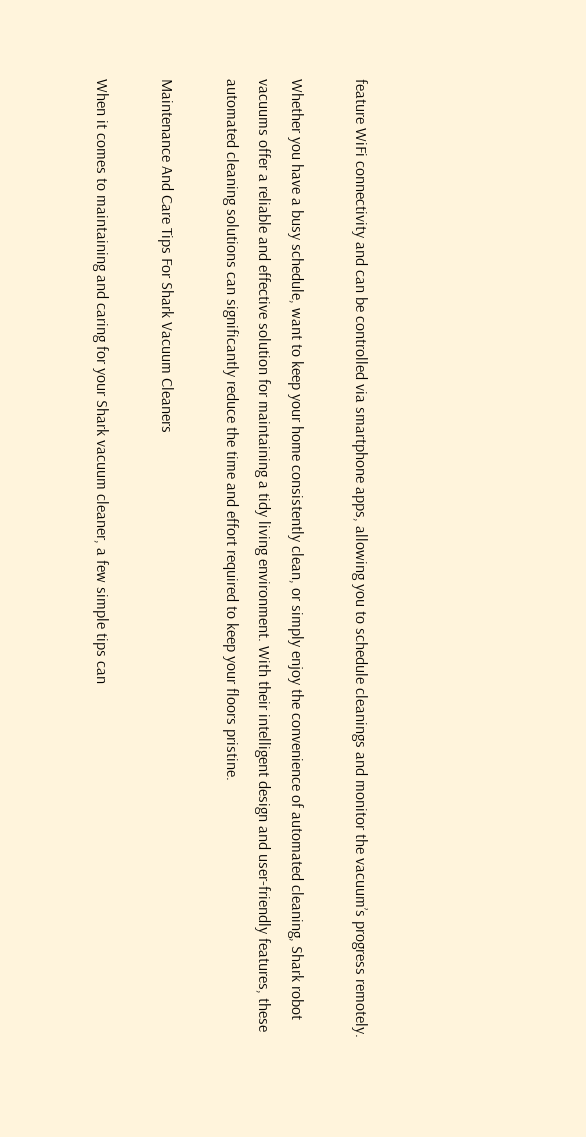feature WiFi connectivity and can be controlled via smartphone apps, allowing you to schedule cleanings and monitor the vacuum’s progress remotely.

Whether you have a busy schedule, want to keep your home consistently clean, or simply enjoy the convenience of automated cleaning, Shark robot vacuums offer a reliable and effective solution for maintaining a tidy living environment. With their intelligent design and user-friendly features, these automated cleaning solutions can significantly reduce the time and effort required to keep your floors pristine.

Maintenance And Care Tips For Shark Vacuum Cleaners

When it comes to maintaining and caring for your Shark vacuum cleaner, a few simple tips can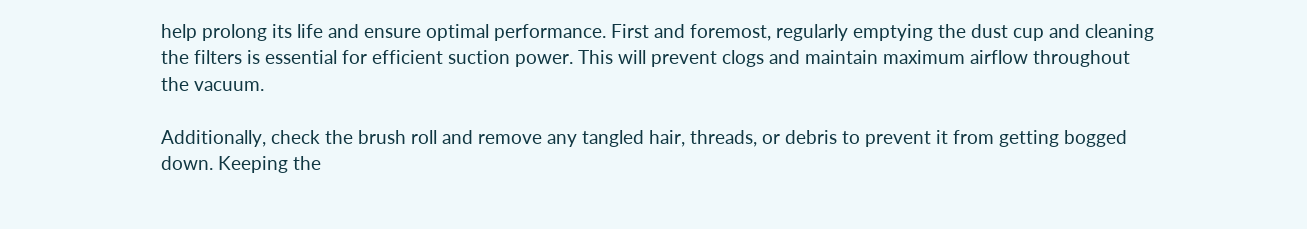help prolong its life and ensure optimal performance. First and foremost, regularly emptying the dust cup and cleaning the filters is essential for efficient suction power. This will prevent clogs and maintain maximum airflow throughout the vacuum.

Additionally, check the brush roll and remove any tangled hair, threads, or debris to prevent it from getting bogged down. Keeping the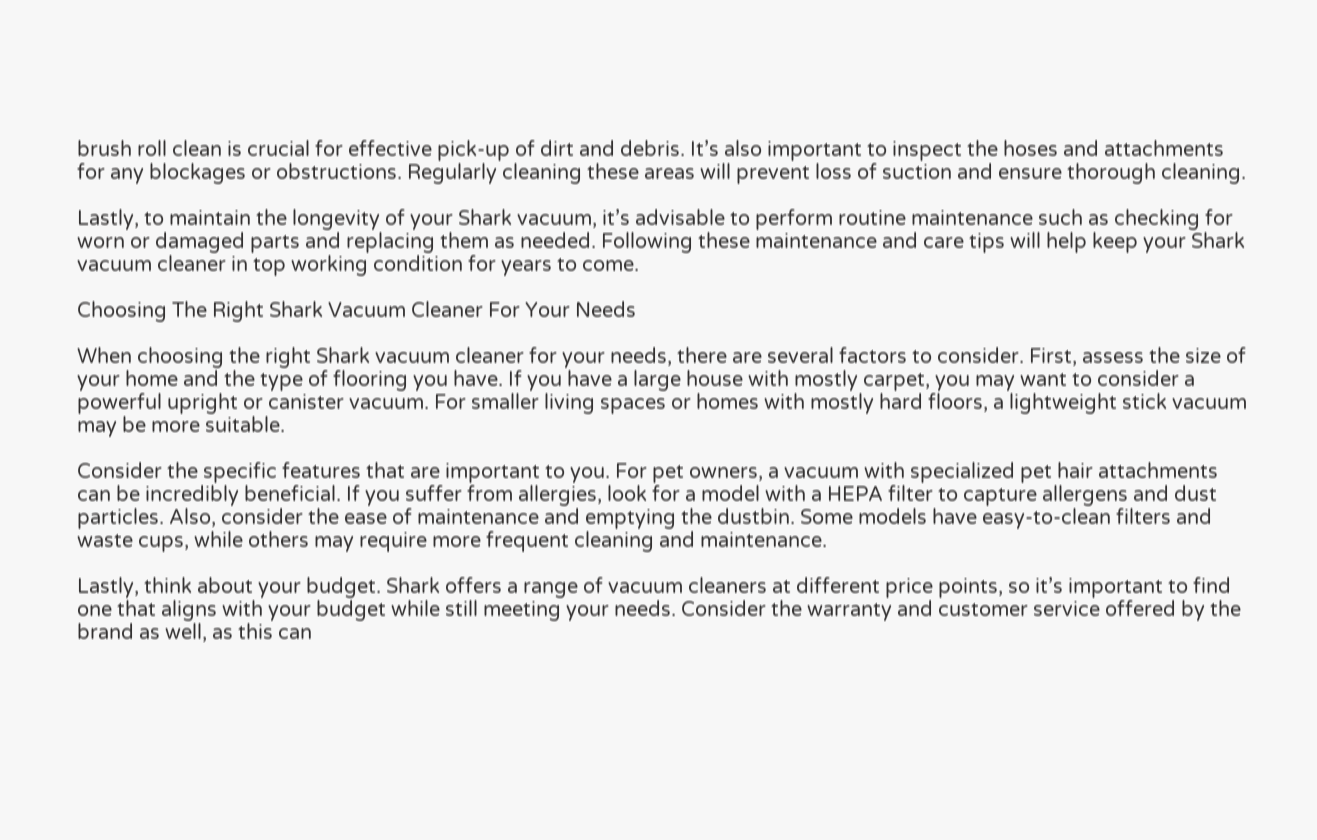brush roll clean is crucial for effective pick-up of dirt and debris. It’s also important to inspect the hoses and attachments for any blockages or obstructions. Regularly cleaning these areas will prevent loss of suction and ensure thorough cleaning.

Lastly, to maintain the longevity of your Shark vacuum, it’s advisable to perform routine maintenance such as checking for worn or damaged parts and replacing them as needed. Following these maintenance and care tips will help keep your Shark vacuum cleaner in top working condition for years to come.

Choosing The Right Shark Vacuum Cleaner For Your Needs

When choosing the right Shark vacuum cleaner for your needs, there are several factors to consider. First, assess the size of your home and the type of flooring you have. If you have a large house with mostly carpet, you may want to consider a powerful upright or canister vacuum. For smaller living spaces or homes with mostly hard floors, a lightweight stick vacuum may be more suitable.

Consider the specific features that are important to you. For pet owners, a vacuum with specialized pet hair attachments can be incredibly beneficial. If you suffer from allergies, look for a model with a HEPA filter to capture allergens and dust particles. Also, consider the ease of maintenance and emptying the dustbin. Some models have easy-to-clean filters and waste cups, while others may require more frequent cleaning and maintenance.

Lastly, think about your budget. Shark offers a range of vacuum cleaners at different price points, so it’s important to find one that aligns with your budget while still meeting your needs. Consider the warranty and customer service offered by the brand as well, as this can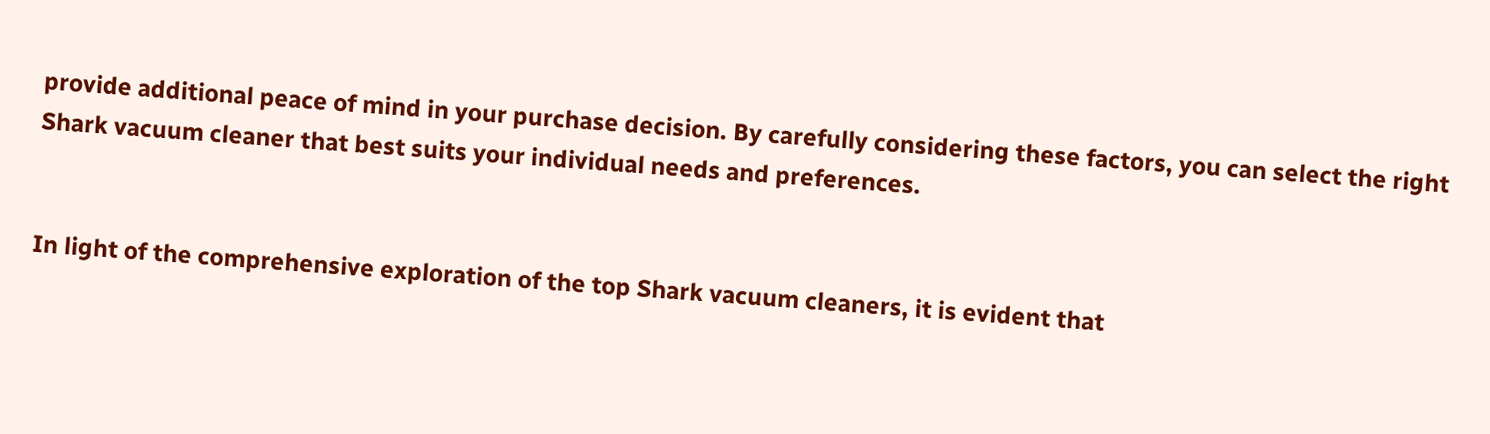provide additional peace of mind in your purchase decision. By carefully considering these factors, you can select the right Shark vacuum cleaner that best suits your individual needs and preferences.


In light of the comprehensive exploration of the top Shark vacuum cleaners, it is evident that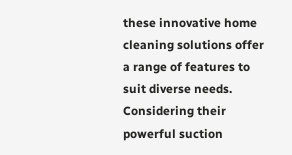these innovative home cleaning solutions offer a range of features to suit diverse needs. Considering their powerful suction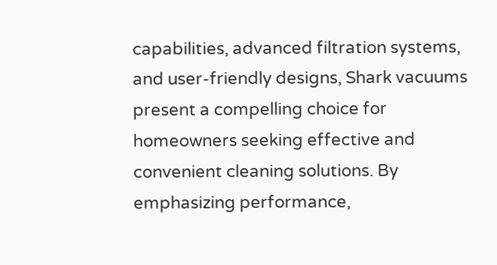capabilities, advanced filtration systems, and user-friendly designs, Shark vacuums present a compelling choice for homeowners seeking effective and convenient cleaning solutions. By emphasizing performance,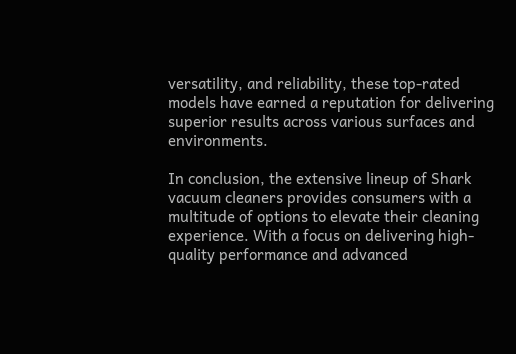versatility, and reliability, these top-rated models have earned a reputation for delivering superior results across various surfaces and environments.

In conclusion, the extensive lineup of Shark vacuum cleaners provides consumers with a multitude of options to elevate their cleaning experience. With a focus on delivering high-quality performance and advanced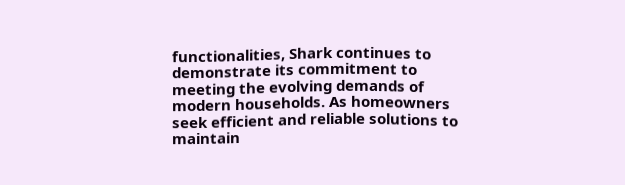functionalities, Shark continues to demonstrate its commitment to meeting the evolving demands of modern households. As homeowners seek efficient and reliable solutions to maintain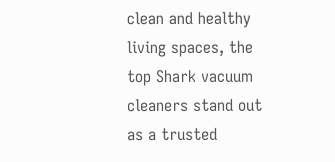clean and healthy living spaces, the top Shark vacuum cleaners stand out as a trusted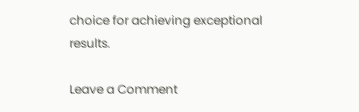choice for achieving exceptional results.

Leave a Comment